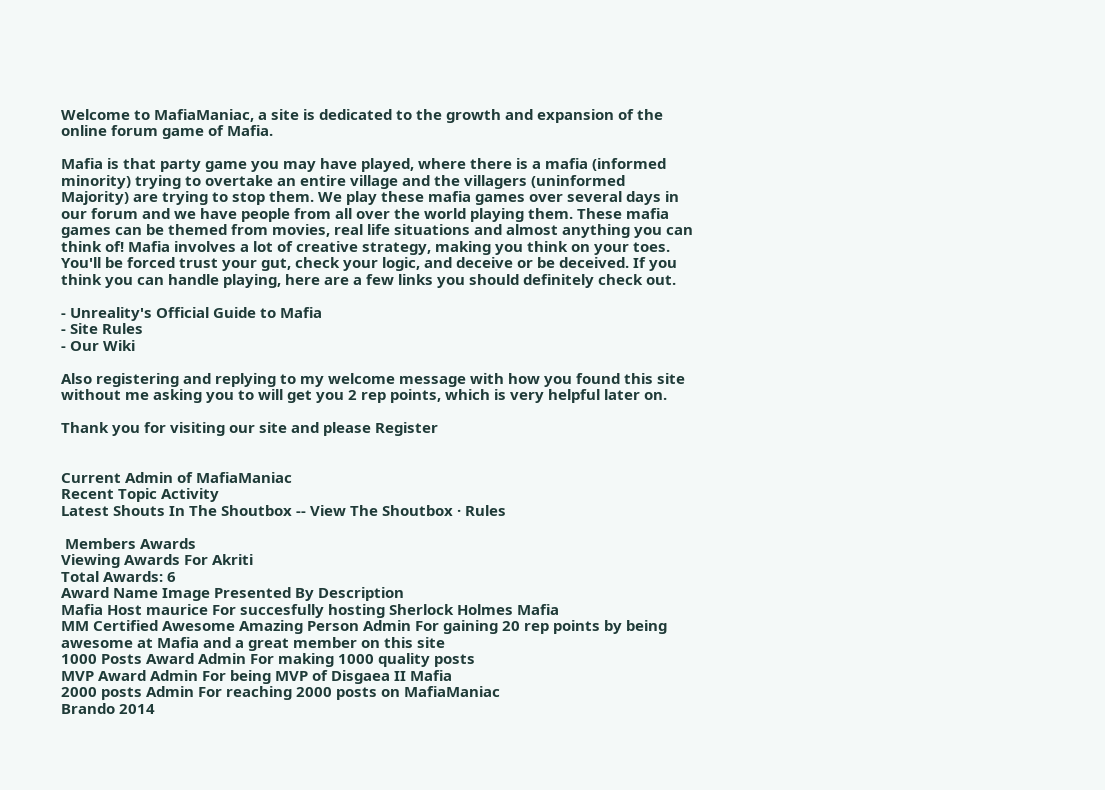Welcome to MafiaManiac, a site is dedicated to the growth and expansion of the online forum game of Mafia.

Mafia is that party game you may have played, where there is a mafia (informed minority) trying to overtake an entire village and the villagers (uninformed Majority) are trying to stop them. We play these mafia games over several days in our forum and we have people from all over the world playing them. These mafia games can be themed from movies, real life situations and almost anything you can think of! Mafia involves a lot of creative strategy, making you think on your toes. You'll be forced trust your gut, check your logic, and deceive or be deceived. If you think you can handle playing, here are a few links you should definitely check out.

- Unreality's Official Guide to Mafia
- Site Rules
- Our Wiki

Also registering and replying to my welcome message with how you found this site without me asking you to will get you 2 rep points, which is very helpful later on.

Thank you for visiting our site and please Register


Current Admin of MafiaManiac
Recent Topic Activity
Latest Shouts In The Shoutbox -- View The Shoutbox · Rules

 Members Awards
Viewing Awards For Akriti
Total Awards: 6
Award Name Image Presented By Description
Mafia Host maurice For succesfully hosting Sherlock Holmes Mafia
MM Certified Awesome Amazing Person Admin For gaining 20 rep points by being awesome at Mafia and a great member on this site
1000 Posts Award Admin For making 1000 quality posts
MVP Award Admin For being MVP of Disgaea II Mafia
2000 posts Admin For reaching 2000 posts on MafiaManiac
Brando 2014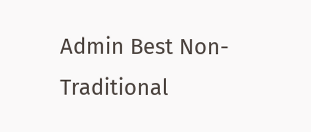Admin Best Non-Traditional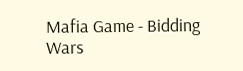Mafia Game - Bidding Wars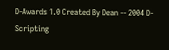D-Awards 1.0 Created By Dean -- 2004 D-Scripting